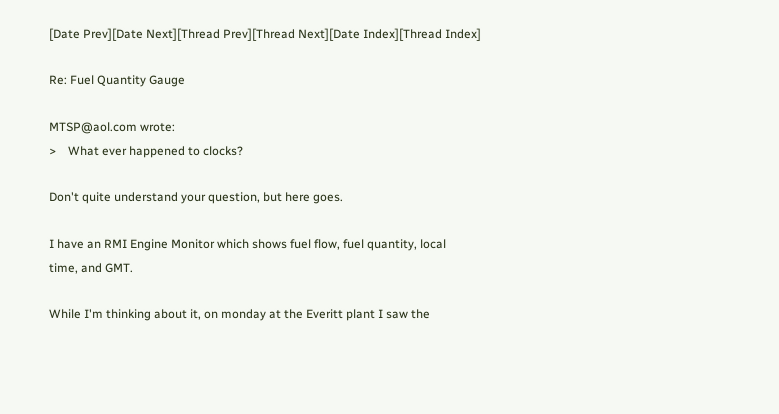[Date Prev][Date Next][Thread Prev][Thread Next][Date Index][Thread Index]

Re: Fuel Quantity Gauge

MTSP@aol.com wrote:
>    What ever happened to clocks?

Don't quite understand your question, but here goes.

I have an RMI Engine Monitor which shows fuel flow, fuel quantity, local
time, and GMT.

While I'm thinking about it, on monday at the Everitt plant I saw the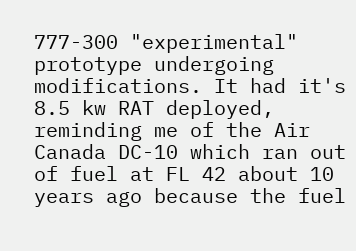777-300 "experimental" prototype undergoing modifications. It had it's
8.5 kw RAT deployed, reminding me of the Air Canada DC-10 which ran out
of fuel at FL 42 about 10 years ago because the fuel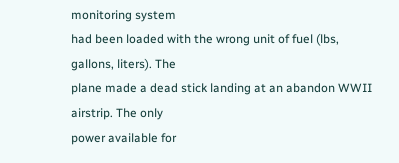monitoring system
had been loaded with the wrong unit of fuel (lbs, gallons, liters). The
plane made a dead stick landing at an abandon WWII airstrip. The only
power available for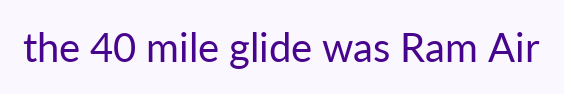the 40 mile glide was Ram Air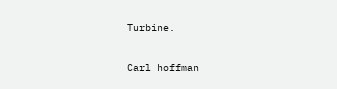Turbine.

Carl hoffman